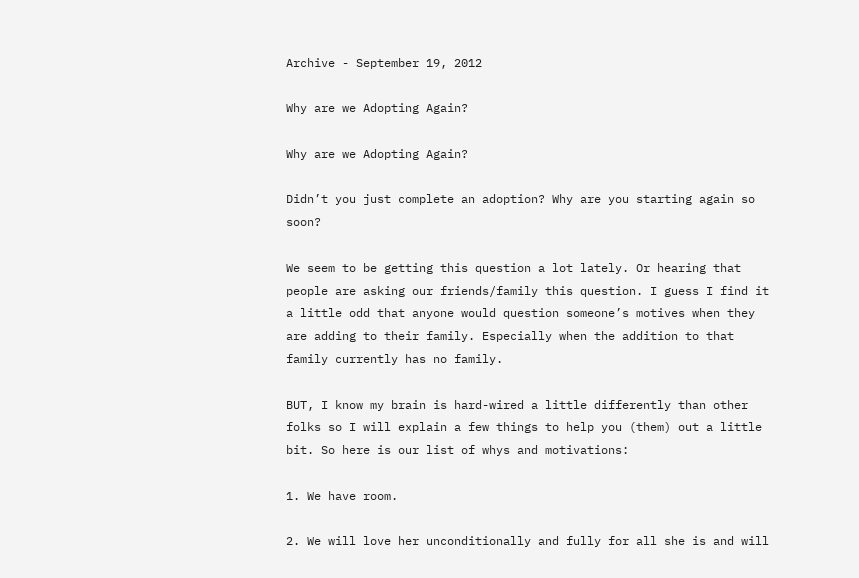Archive - September 19, 2012

Why are we Adopting Again?

Why are we Adopting Again?

Didn’t you just complete an adoption? Why are you starting again so soon?

We seem to be getting this question a lot lately. Or hearing that people are asking our friends/family this question. I guess I find it a little odd that anyone would question someone’s motives when they are adding to their family. Especially when the addition to that family currently has no family.

BUT, I know my brain is hard-wired a little differently than other folks so I will explain a few things to help you (them) out a little bit. So here is our list of whys and motivations:

1. We have room.

2. We will love her unconditionally and fully for all she is and will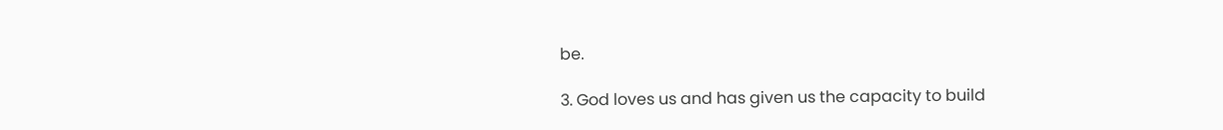be.

3. God loves us and has given us the capacity to build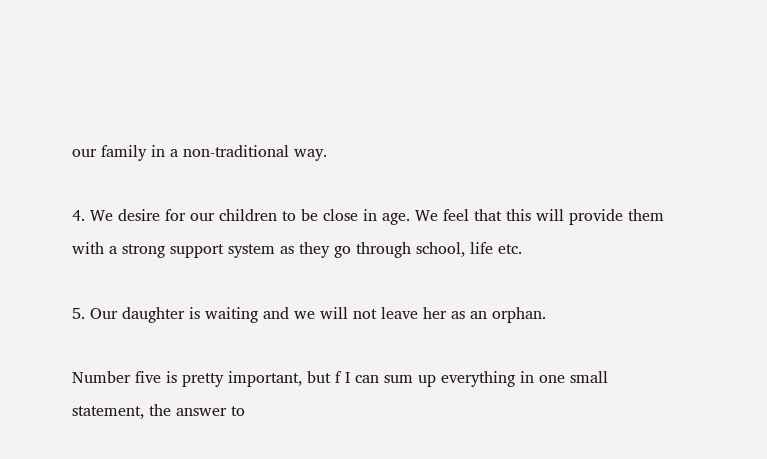our family in a non-traditional way.

4. We desire for our children to be close in age. We feel that this will provide them with a strong support system as they go through school, life etc.

5. Our daughter is waiting and we will not leave her as an orphan.

Number five is pretty important, but f I can sum up everything in one small statement, the answer to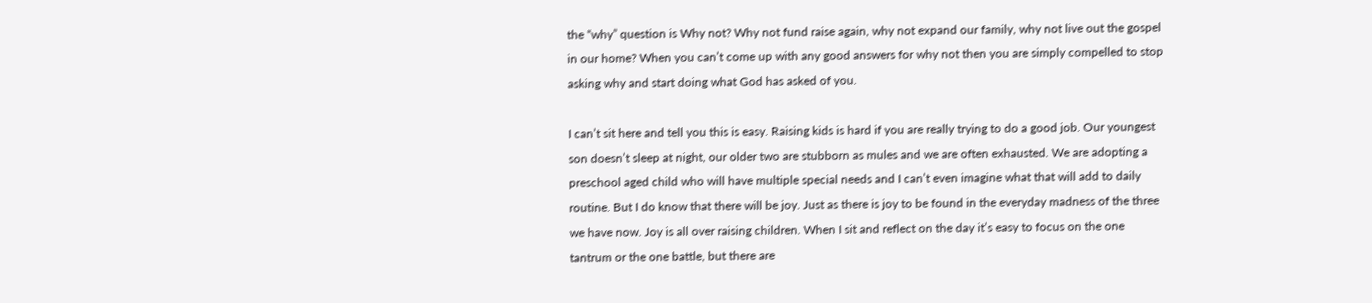the “why” question is Why not? Why not fund raise again, why not expand our family, why not live out the gospel in our home? When you can’t come up with any good answers for why not then you are simply compelled to stop asking why and start doing what God has asked of you.

I can’t sit here and tell you this is easy. Raising kids is hard if you are really trying to do a good job. Our youngest son doesn’t sleep at night, our older two are stubborn as mules and we are often exhausted. We are adopting a preschool aged child who will have multiple special needs and I can’t even imagine what that will add to daily routine. But I do know that there will be joy. Just as there is joy to be found in the everyday madness of the three we have now. Joy is all over raising children. When I sit and reflect on the day it’s easy to focus on the one tantrum or the one battle, but there are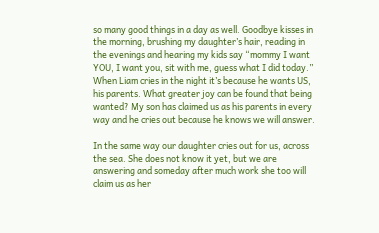so many good things in a day as well. Goodbye kisses in the morning, brushing my daughter’s hair, reading in the evenings and hearing my kids say “mommy I want YOU, I want you, sit with me, guess what I did today.” When Liam cries in the night it’s because he wants US, his parents. What greater joy can be found that being wanted? My son has claimed us as his parents in every way and he cries out because he knows we will answer.

In the same way our daughter cries out for us, across the sea. She does not know it yet, but we are answering and someday after much work she too will claim us as her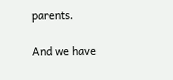parents.

And we have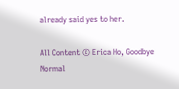already said yes to her.

All Content © Erica Ho, Goodbye Normal